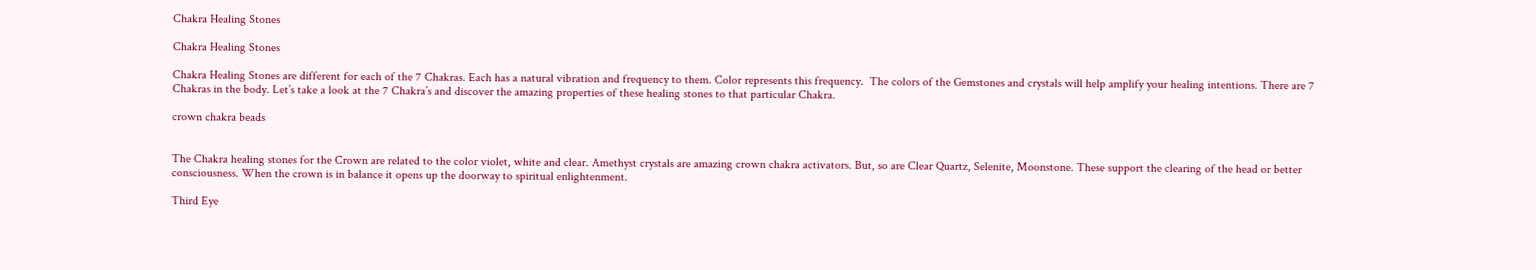Chakra Healing Stones

Chakra Healing Stones

Chakra Healing Stones are different for each of the 7 Chakras. Each has a natural vibration and frequency to them. Color represents this frequency.  The colors of the Gemstones and crystals will help amplify your healing intentions. There are 7 Chakras in the body. Let’s take a look at the 7 Chakra’s and discover the amazing properties of these healing stones to that particular Chakra.

crown chakra beads


The Chakra healing stones for the Crown are related to the color violet, white and clear. Amethyst crystals are amazing crown chakra activators. But, so are Clear Quartz, Selenite, Moonstone. These support the clearing of the head or better consciousness. When the crown is in balance it opens up the doorway to spiritual enlightenment.

Third Eye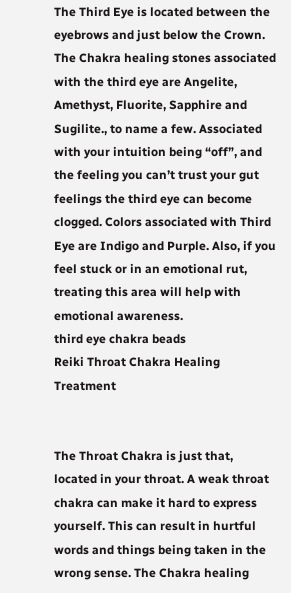The Third Eye is located between the eyebrows and just below the Crown. The Chakra healing stones associated with the third eye are Angelite, Amethyst, Fluorite, Sapphire and Sugilite., to name a few. Associated with your intuition being “off”, and the feeling you can’t trust your gut feelings the third eye can become clogged. Colors associated with Third Eye are Indigo and Purple. Also, if you feel stuck or in an emotional rut, treating this area will help with emotional awareness.
third eye chakra beads
Reiki Throat Chakra Healing Treatment


The Throat Chakra is just that, located in your throat. A weak throat chakra can make it hard to express yourself. This can result in hurtful words and things being taken in the wrong sense. The Chakra healing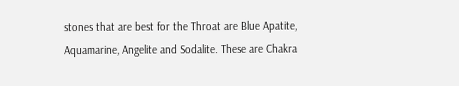stones that are best for the Throat are Blue Apatite, Aquamarine, Angelite and Sodalite. These are Chakra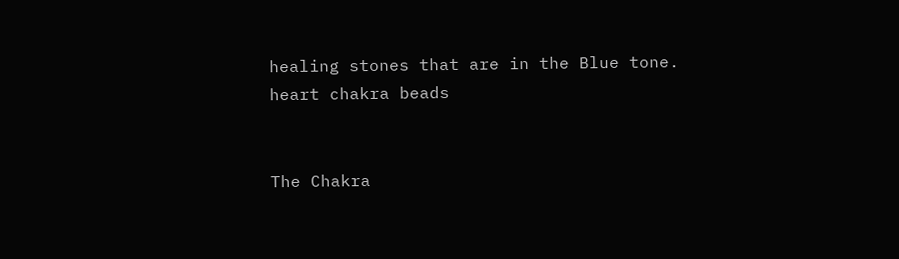healing stones that are in the Blue tone.
heart chakra beads


The Chakra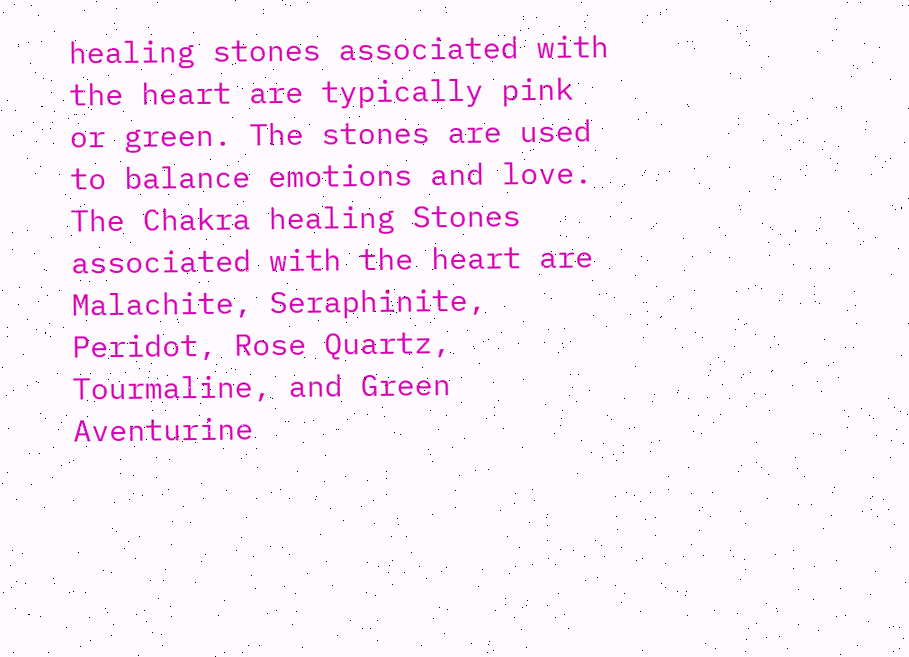healing stones associated with the heart are typically pink or green. The stones are used to balance emotions and love. The Chakra healing Stones associated with the heart are Malachite, Seraphinite, Peridot, Rose Quartz, Tourmaline, and Green Aventurine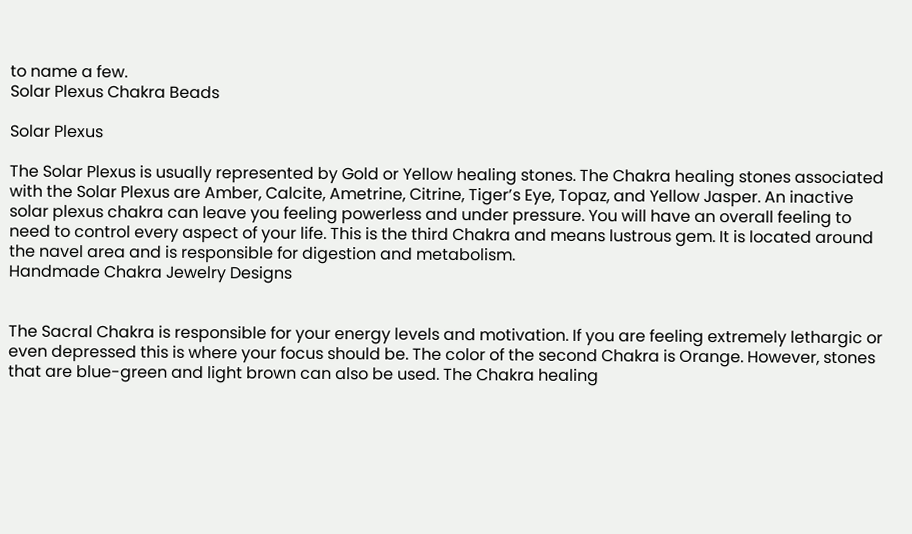to name a few.
Solar Plexus Chakra Beads

Solar Plexus

The Solar Plexus is usually represented by Gold or Yellow healing stones. The Chakra healing stones associated with the Solar Plexus are Amber, Calcite, Ametrine, Citrine, Tiger’s Eye, Topaz, and Yellow Jasper. An inactive solar plexus chakra can leave you feeling powerless and under pressure. You will have an overall feeling to need to control every aspect of your life. This is the third Chakra and means lustrous gem. It is located around the navel area and is responsible for digestion and metabolism.
Handmade Chakra Jewelry Designs


The Sacral Chakra is responsible for your energy levels and motivation. If you are feeling extremely lethargic or even depressed this is where your focus should be. The color of the second Chakra is Orange. However, stones that are blue-green and light brown can also be used. The Chakra healing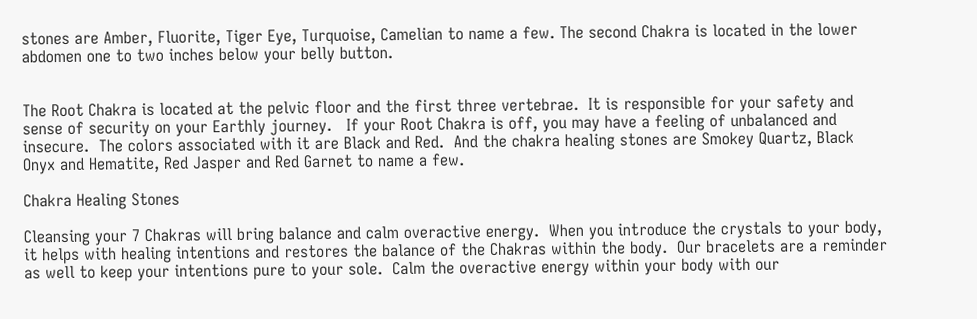stones are Amber, Fluorite, Tiger Eye, Turquoise, Camelian to name a few. The second Chakra is located in the lower abdomen one to two inches below your belly button.


The Root Chakra is located at the pelvic floor and the first three vertebrae.  It is responsible for your safety and sense of security on your Earthly journey.   If your Root Chakra is off, you may have a feeling of unbalanced and insecure.  The colors associated with it are Black and Red.  And the chakra healing stones are Smokey Quartz, Black Onyx and Hematite, Red Jasper and Red Garnet to name a few.

Chakra Healing Stones

Cleansing your 7 Chakras will bring balance and calm overactive energy.  When you introduce the crystals to your body, it helps with healing intentions and restores the balance of the Chakras within the body.  Our bracelets are a reminder as well to keep your intentions pure to your sole.  Calm the overactive energy within your body with our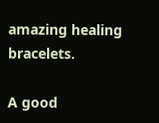amazing healing bracelets.

A good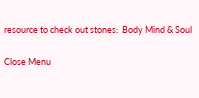resource to check out stones:  Body Mind & Soul

Close Menu